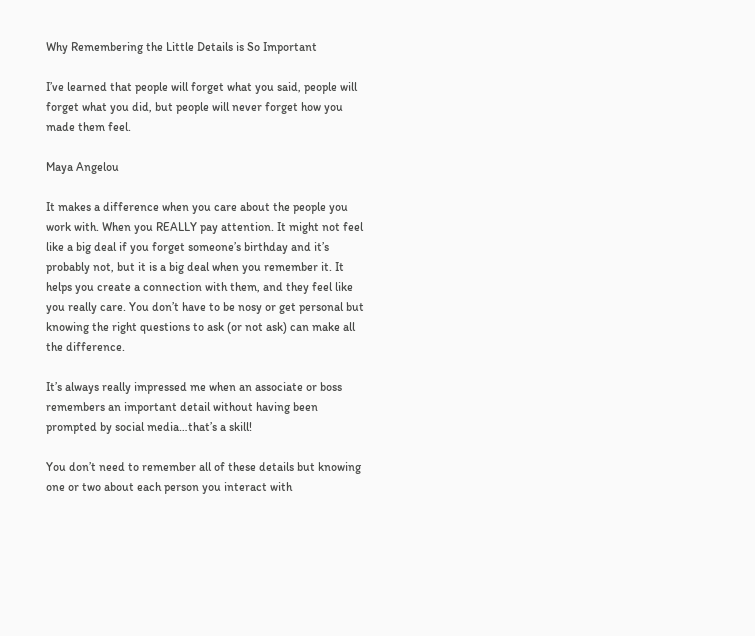Why Remembering the Little Details is So Important

I’ve learned that people will forget what you said, people will forget what you did, but people will never forget how you made them feel.

Maya Angelou

It makes a difference when you care about the people you work with. When you REALLY pay attention. It might not feel like a big deal if you forget someone’s birthday and it’s probably not, but it is a big deal when you remember it. It helps you create a connection with them, and they feel like you really care. You don’t have to be nosy or get personal but knowing the right questions to ask (or not ask) can make all the difference.

It’s always really impressed me when an associate or boss remembers an important detail without having been prompted by social media…that’s a skill!

You don’t need to remember all of these details but knowing one or two about each person you interact with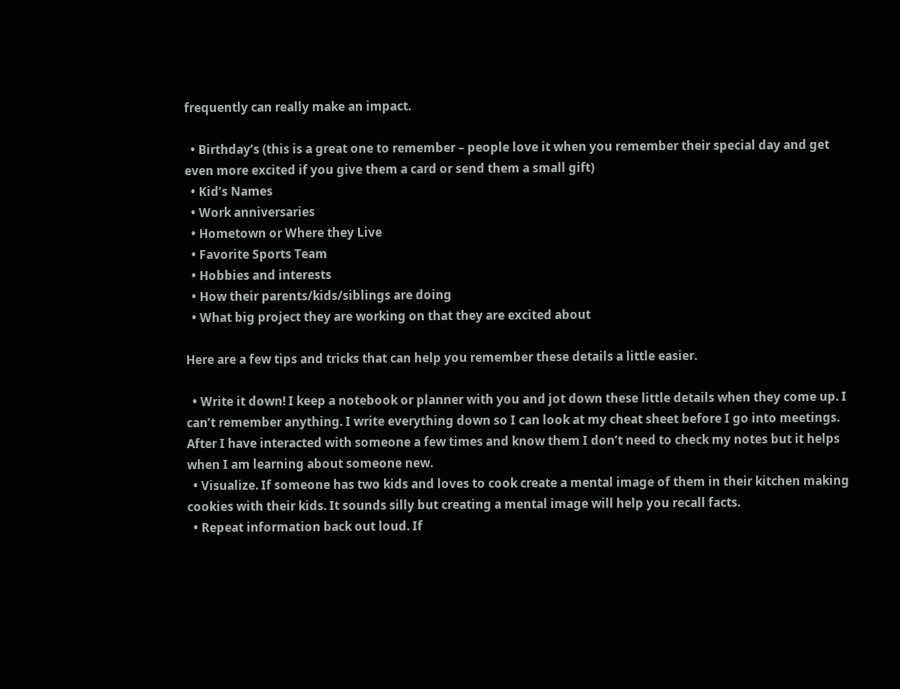frequently can really make an impact.

  • Birthday’s (this is a great one to remember – people love it when you remember their special day and get even more excited if you give them a card or send them a small gift)
  • Kid’s Names
  • Work anniversaries
  • Hometown or Where they Live
  • Favorite Sports Team
  • Hobbies and interests
  • How their parents/kids/siblings are doing
  • What big project they are working on that they are excited about

Here are a few tips and tricks that can help you remember these details a little easier.

  • Write it down! I keep a notebook or planner with you and jot down these little details when they come up. I can’t remember anything. I write everything down so I can look at my cheat sheet before I go into meetings. After I have interacted with someone a few times and know them I don’t need to check my notes but it helps when I am learning about someone new.
  • Visualize. If someone has two kids and loves to cook create a mental image of them in their kitchen making cookies with their kids. It sounds silly but creating a mental image will help you recall facts.
  • Repeat information back out loud. If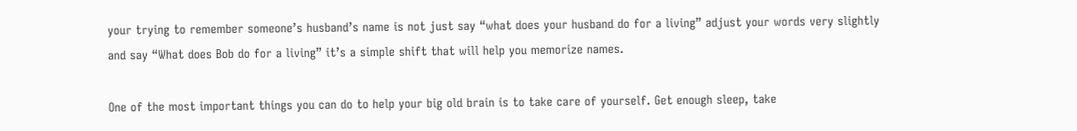your trying to remember someone’s husband’s name is not just say “what does your husband do for a living” adjust your words very slightly and say “What does Bob do for a living” it’s a simple shift that will help you memorize names.

One of the most important things you can do to help your big old brain is to take care of yourself. Get enough sleep, take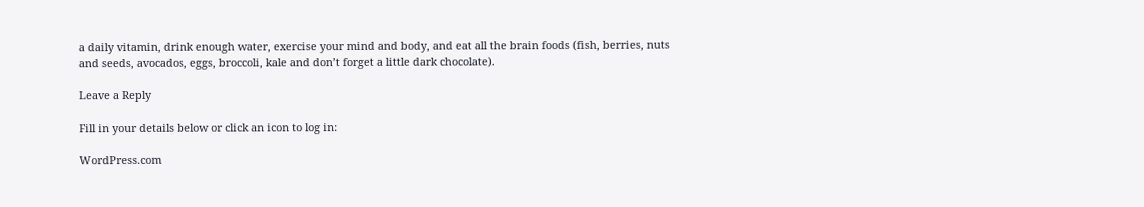a daily vitamin, drink enough water, exercise your mind and body, and eat all the brain foods (fish, berries, nuts and seeds, avocados, eggs, broccoli, kale and don’t forget a little dark chocolate).

Leave a Reply

Fill in your details below or click an icon to log in:

WordPress.com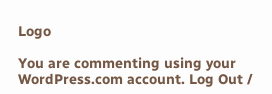Logo

You are commenting using your WordPress.com account. Log Out /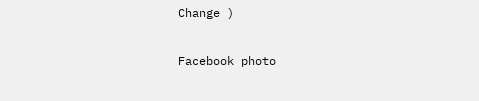Change )

Facebook photo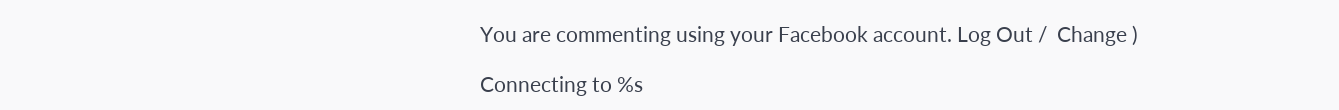You are commenting using your Facebook account. Log Out /  Change )

Connecting to %s